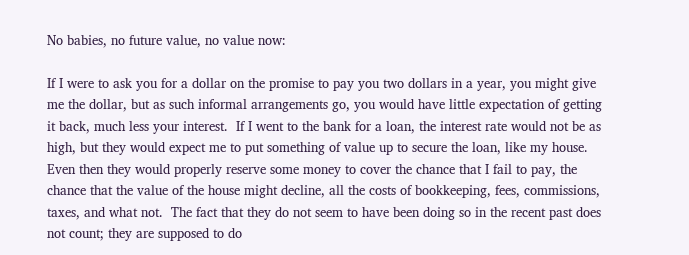No babies, no future value, no value now:

If I were to ask you for a dollar on the promise to pay you two dollars in a year, you might give me the dollar, but as such informal arrangements go, you would have little expectation of getting it back, much less your interest.  If I went to the bank for a loan, the interest rate would not be as high, but they would expect me to put something of value up to secure the loan, like my house.  Even then they would properly reserve some money to cover the chance that I fail to pay, the chance that the value of the house might decline, all the costs of bookkeeping, fees, commissions, taxes, and what not.  The fact that they do not seem to have been doing so in the recent past does not count; they are supposed to do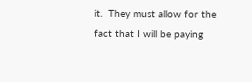it.  They must allow for the fact that I will be paying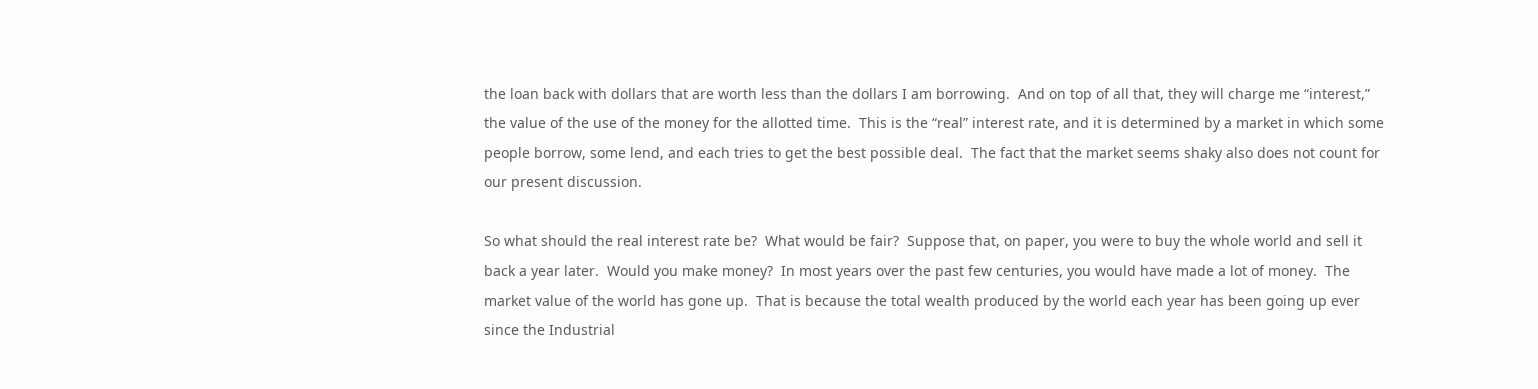the loan back with dollars that are worth less than the dollars I am borrowing.  And on top of all that, they will charge me “interest,” the value of the use of the money for the allotted time.  This is the “real” interest rate, and it is determined by a market in which some people borrow, some lend, and each tries to get the best possible deal.  The fact that the market seems shaky also does not count for our present discussion.

So what should the real interest rate be?  What would be fair?  Suppose that, on paper, you were to buy the whole world and sell it back a year later.  Would you make money?  In most years over the past few centuries, you would have made a lot of money.  The market value of the world has gone up.  That is because the total wealth produced by the world each year has been going up ever since the Industrial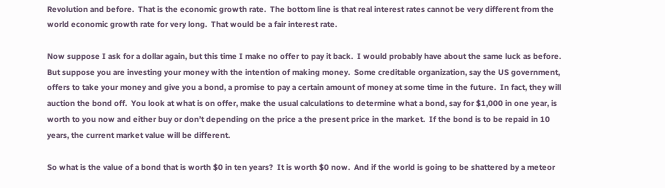Revolution and before.  That is the economic growth rate.  The bottom line is that real interest rates cannot be very different from the world economic growth rate for very long.  That would be a fair interest rate.

Now suppose I ask for a dollar again, but this time I make no offer to pay it back.  I would probably have about the same luck as before.  But suppose you are investing your money with the intention of making money.  Some creditable organization, say the US government, offers to take your money and give you a bond, a promise to pay a certain amount of money at some time in the future.  In fact, they will auction the bond off.  You look at what is on offer, make the usual calculations to determine what a bond, say for $1,000 in one year, is worth to you now and either buy or don’t depending on the price a the present price in the market.  If the bond is to be repaid in 10 years, the current market value will be different.

So what is the value of a bond that is worth $0 in ten years?  It is worth $0 now.  And if the world is going to be shattered by a meteor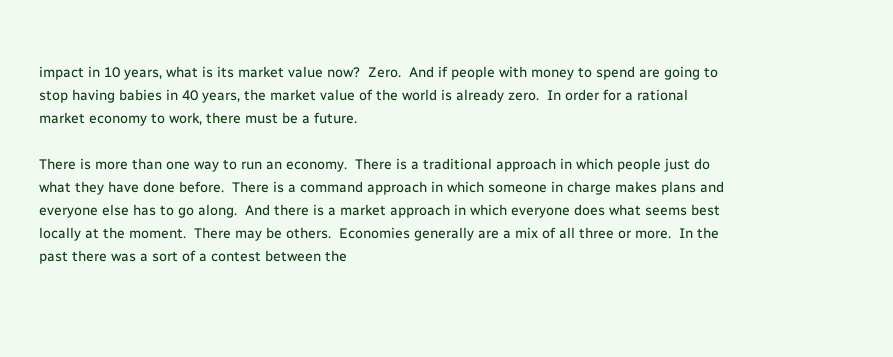impact in 10 years, what is its market value now?  Zero.  And if people with money to spend are going to stop having babies in 40 years, the market value of the world is already zero.  In order for a rational market economy to work, there must be a future.

There is more than one way to run an economy.  There is a traditional approach in which people just do what they have done before.  There is a command approach in which someone in charge makes plans and everyone else has to go along.  And there is a market approach in which everyone does what seems best locally at the moment.  There may be others.  Economies generally are a mix of all three or more.  In the past there was a sort of a contest between the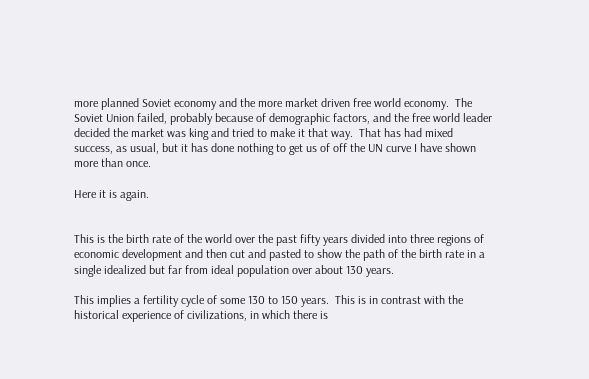more planned Soviet economy and the more market driven free world economy.  The Soviet Union failed, probably because of demographic factors, and the free world leader decided the market was king and tried to make it that way.  That has had mixed success, as usual, but it has done nothing to get us of off the UN curve I have shown more than once.

Here it is again.


This is the birth rate of the world over the past fifty years divided into three regions of economic development and then cut and pasted to show the path of the birth rate in a single idealized but far from ideal population over about 130 years.

This implies a fertility cycle of some 130 to 150 years.  This is in contrast with the historical experience of civilizations, in which there is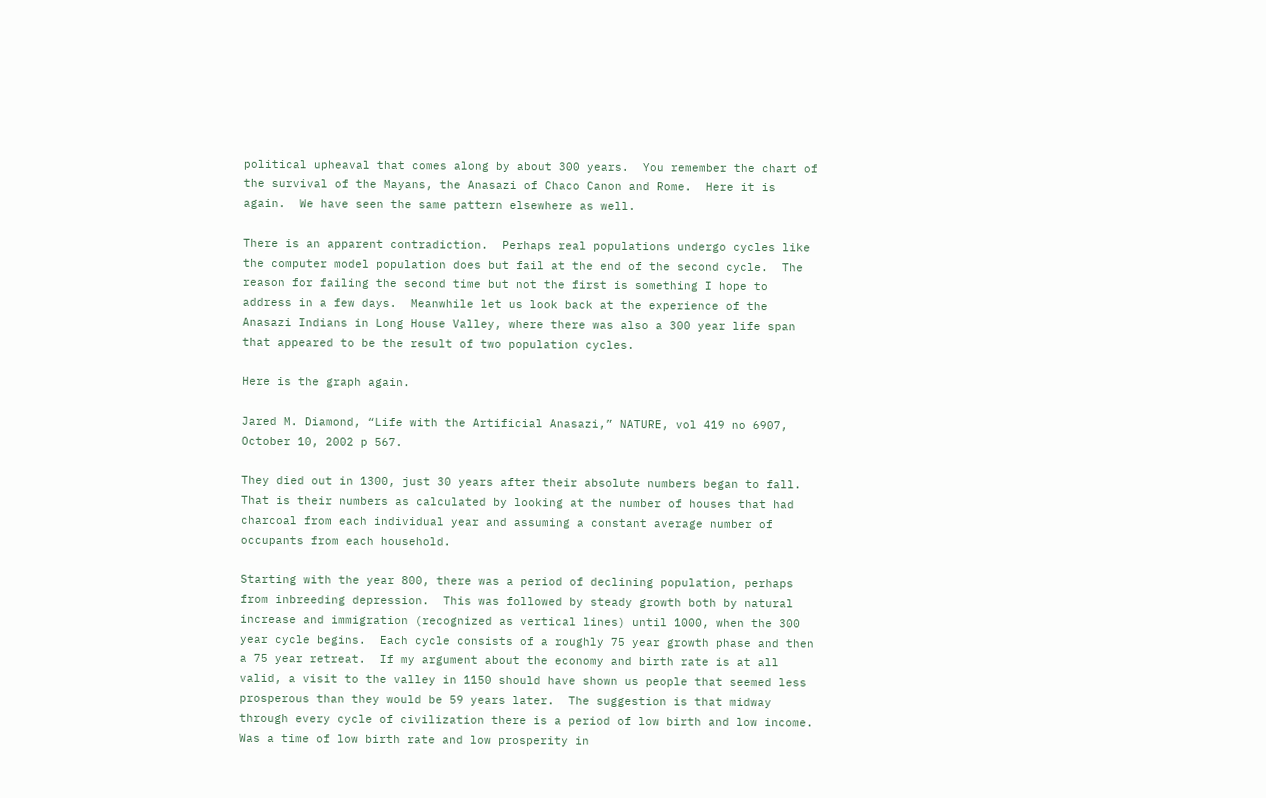political upheaval that comes along by about 300 years.  You remember the chart of the survival of the Mayans, the Anasazi of Chaco Canon and Rome.  Here it is again.  We have seen the same pattern elsewhere as well.

There is an apparent contradiction.  Perhaps real populations undergo cycles like the computer model population does but fail at the end of the second cycle.  The reason for failing the second time but not the first is something I hope to address in a few days.  Meanwhile let us look back at the experience of the Anasazi Indians in Long House Valley, where there was also a 300 year life span that appeared to be the result of two population cycles.

Here is the graph again.

Jared M. Diamond, “Life with the Artificial Anasazi,” NATURE, vol 419 no 6907, October 10, 2002 p 567.

They died out in 1300, just 30 years after their absolute numbers began to fall.  That is their numbers as calculated by looking at the number of houses that had charcoal from each individual year and assuming a constant average number of occupants from each household.

Starting with the year 800, there was a period of declining population, perhaps from inbreeding depression.  This was followed by steady growth both by natural increase and immigration (recognized as vertical lines) until 1000, when the 300 year cycle begins.  Each cycle consists of a roughly 75 year growth phase and then a 75 year retreat.  If my argument about the economy and birth rate is at all valid, a visit to the valley in 1150 should have shown us people that seemed less prosperous than they would be 59 years later.  The suggestion is that midway through every cycle of civilization there is a period of low birth and low income.  Was a time of low birth rate and low prosperity in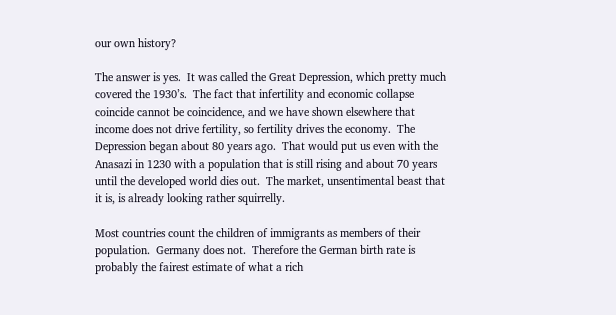our own history?

The answer is yes.  It was called the Great Depression, which pretty much covered the 1930’s.  The fact that infertility and economic collapse coincide cannot be coincidence, and we have shown elsewhere that income does not drive fertility, so fertility drives the economy.  The Depression began about 80 years ago.  That would put us even with the Anasazi in 1230 with a population that is still rising and about 70 years until the developed world dies out.  The market, unsentimental beast that it is, is already looking rather squirrelly.

Most countries count the children of immigrants as members of their population.  Germany does not.  Therefore the German birth rate is probably the fairest estimate of what a rich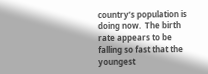country’s population is doing now.  The birth rate appears to be falling so fast that the youngest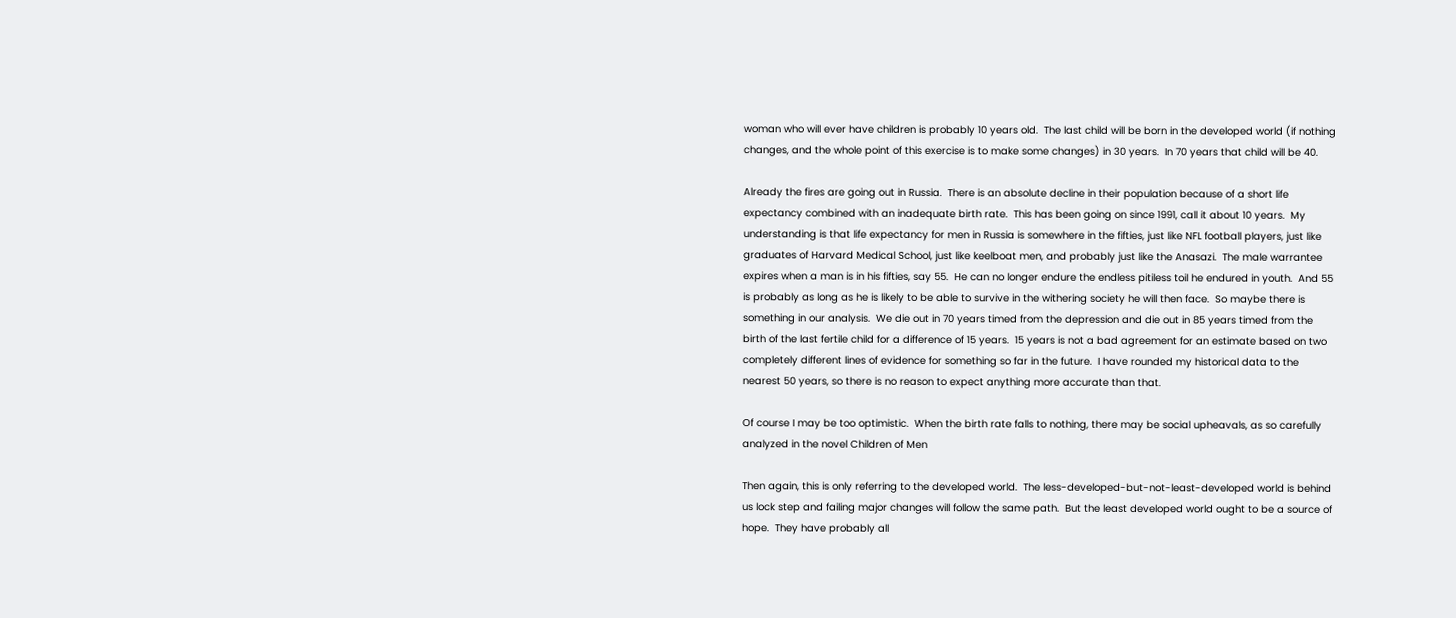woman who will ever have children is probably 10 years old.  The last child will be born in the developed world (if nothing changes, and the whole point of this exercise is to make some changes) in 30 years.  In 70 years that child will be 40.

Already the fires are going out in Russia.  There is an absolute decline in their population because of a short life expectancy combined with an inadequate birth rate.  This has been going on since 1991, call it about 10 years.  My understanding is that life expectancy for men in Russia is somewhere in the fifties, just like NFL football players, just like graduates of Harvard Medical School, just like keelboat men, and probably just like the Anasazi.  The male warrantee expires when a man is in his fifties, say 55.  He can no longer endure the endless pitiless toil he endured in youth.  And 55 is probably as long as he is likely to be able to survive in the withering society he will then face.  So maybe there is something in our analysis.  We die out in 70 years timed from the depression and die out in 85 years timed from the birth of the last fertile child for a difference of 15 years.  15 years is not a bad agreement for an estimate based on two completely different lines of evidence for something so far in the future.  I have rounded my historical data to the nearest 50 years, so there is no reason to expect anything more accurate than that.

Of course I may be too optimistic.  When the birth rate falls to nothing, there may be social upheavals, as so carefully analyzed in the novel Children of Men

Then again, this is only referring to the developed world.  The less-developed-but-not-least-developed world is behind us lock step and failing major changes will follow the same path.  But the least developed world ought to be a source of hope.  They have probably all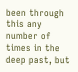been through this any number of times in the deep past, but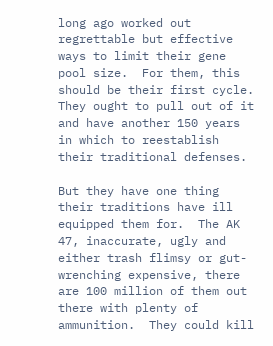long ago worked out regrettable but effective ways to limit their gene pool size.  For them, this should be their first cycle.  They ought to pull out of it and have another 150 years in which to reestablish their traditional defenses.

But they have one thing their traditions have ill equipped them for.  The AK 47, inaccurate, ugly and either trash flimsy or gut-wrenching expensive, there are 100 million of them out there with plenty of ammunition.  They could kill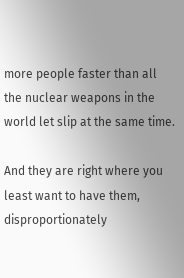more people faster than all the nuclear weapons in the world let slip at the same time.

And they are right where you least want to have them, disproportionately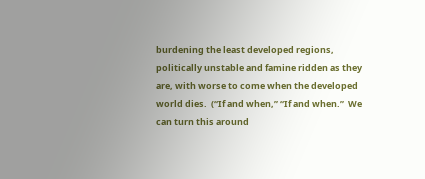burdening the least developed regions, politically unstable and famine ridden as they are, with worse to come when the developed world dies.  (“If and when,” “If and when.”  We can turn this around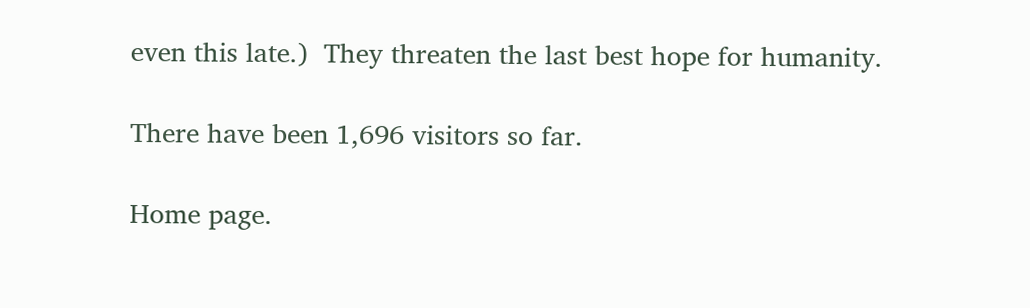even this late.)  They threaten the last best hope for humanity.

There have been 1,696 visitors so far.

Home page.